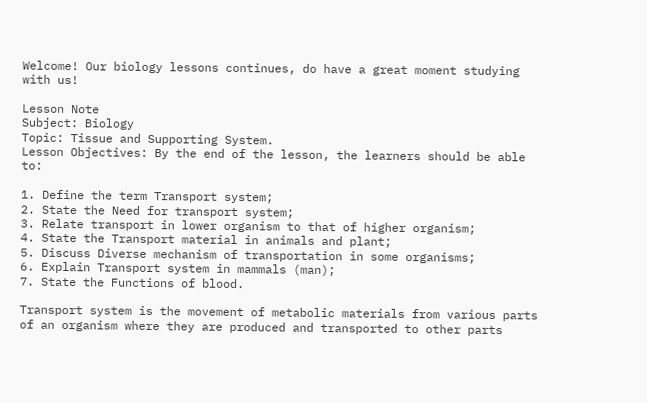Welcome! Our biology lessons continues, do have a great moment studying with us!

Lesson Note
Subject: Biology
Topic: Tissue and Supporting System.
Lesson Objectives: By the end of the lesson, the learners should be able to:

1. Define the term Transport system;
2. State the Need for transport system;
3. Relate transport in lower organism to that of higher organism;
4. State the Transport material in animals and plant;
5. Discuss Diverse mechanism of transportation in some organisms;
6. Explain Transport system in mammals (man);
7. State the Functions of blood.

Transport system is the movement of metabolic materials from various parts of an organism where they are produced and transported to other parts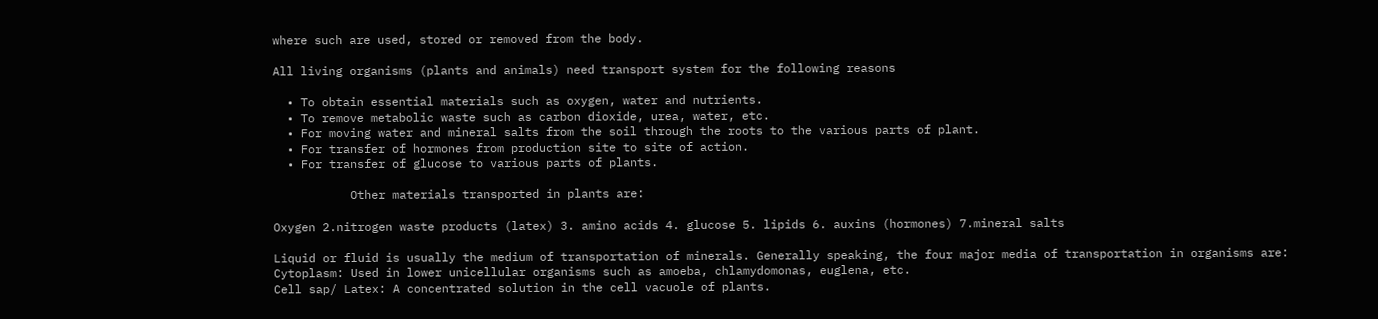where such are used, stored or removed from the body.

All living organisms (plants and animals) need transport system for the following reasons

  • To obtain essential materials such as oxygen, water and nutrients.
  • To remove metabolic waste such as carbon dioxide, urea, water, etc.
  • For moving water and mineral salts from the soil through the roots to the various parts of plant.
  • For transfer of hormones from production site to site of action.
  • For transfer of glucose to various parts of plants.

           Other materials transported in plants are:

Oxygen 2.nitrogen waste products (latex) 3. amino acids 4. glucose 5. lipids 6. auxins (hormones) 7.mineral salts

Liquid or fluid is usually the medium of transportation of minerals. Generally speaking, the four major media of transportation in organisms are:
Cytoplasm: Used in lower unicellular organisms such as amoeba, chlamydomonas, euglena, etc.
Cell sap/ Latex: A concentrated solution in the cell vacuole of plants.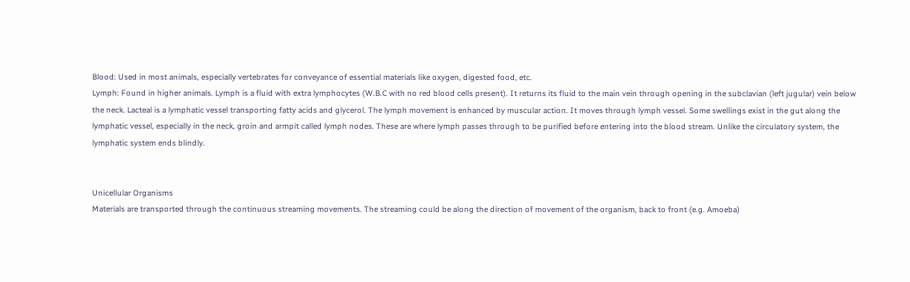Blood: Used in most animals, especially vertebrates for conveyance of essential materials like oxygen, digested food, etc.
Lymph: Found in higher animals. Lymph is a fluid with extra lymphocytes (W.B.C with no red blood cells present). It returns its fluid to the main vein through opening in the subclavian (left jugular) vein below the neck. Lacteal is a lymphatic vessel transporting fatty acids and glycerol. The lymph movement is enhanced by muscular action. It moves through lymph vessel. Some swellings exist in the gut along the lymphatic vessel, especially in the neck, groin and armpit called lymph nodes. These are where lymph passes through to be purified before entering into the blood stream. Unlike the circulatory system, the lymphatic system ends blindly.


Unicellular Organisms
Materials are transported through the continuous streaming movements. The streaming could be along the direction of movement of the organism, back to front (e.g. Amoeba)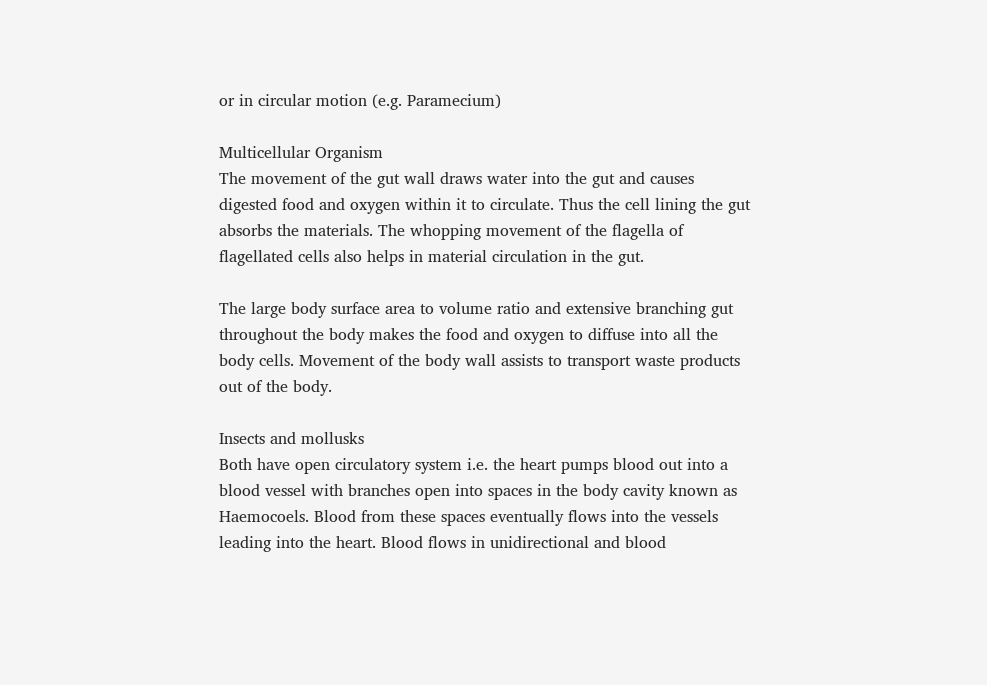or in circular motion (e.g. Paramecium)

Multicellular Organism
The movement of the gut wall draws water into the gut and causes digested food and oxygen within it to circulate. Thus the cell lining the gut absorbs the materials. The whopping movement of the flagella of flagellated cells also helps in material circulation in the gut.

The large body surface area to volume ratio and extensive branching gut throughout the body makes the food and oxygen to diffuse into all the body cells. Movement of the body wall assists to transport waste products out of the body.

Insects and mollusks
Both have open circulatory system i.e. the heart pumps blood out into a blood vessel with branches open into spaces in the body cavity known as Haemocoels. Blood from these spaces eventually flows into the vessels leading into the heart. Blood flows in unidirectional and blood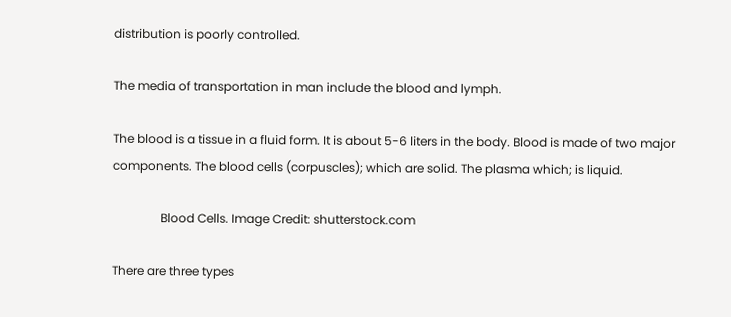distribution is poorly controlled.

The media of transportation in man include the blood and lymph.

The blood is a tissue in a fluid form. It is about 5-6 liters in the body. Blood is made of two major components. The blood cells (corpuscles); which are solid. The plasma which; is liquid.

                Blood Cells. Image Credit: shutterstock.com

There are three types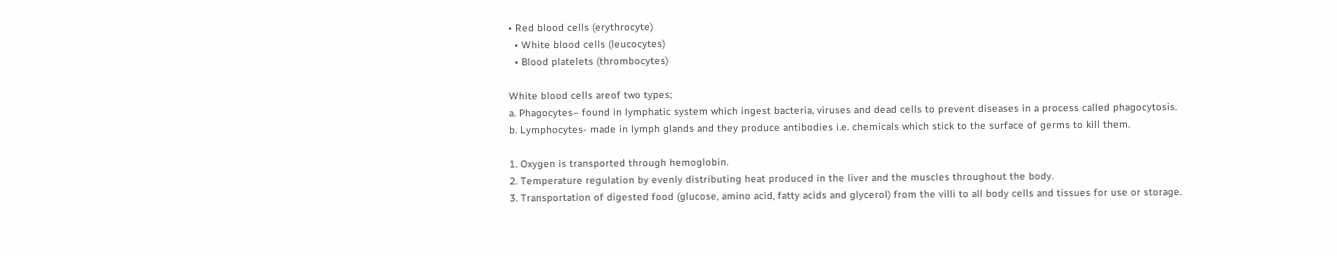• Red blood cells (erythrocyte)
  • White blood cells (leucocytes)
  • Blood platelets (thrombocytes)

White blood cells areof two types;
a. Phagocytes– found in lymphatic system which ingest bacteria, viruses and dead cells to prevent diseases in a process called phagocytosis.
b. Lymphocytes- made in lymph glands and they produce antibodies i.e. chemicals which stick to the surface of germs to kill them.

1. Oxygen is transported through hemoglobin.
2. Temperature regulation by evenly distributing heat produced in the liver and the muscles throughout the body.
3. Transportation of digested food (glucose, amino acid, fatty acids and glycerol) from the villi to all body cells and tissues for use or storage.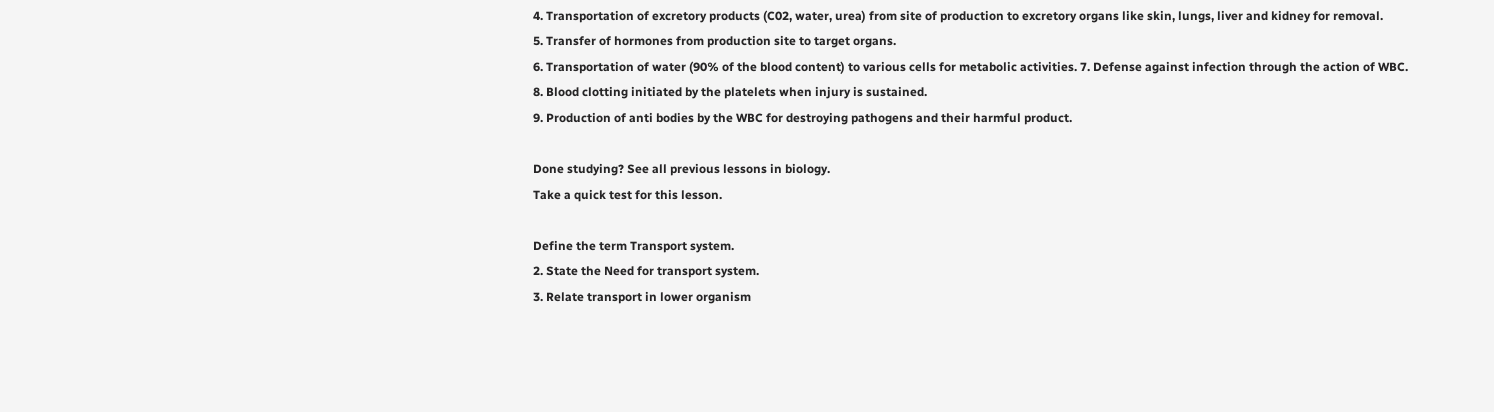4. Transportation of excretory products (C02, water, urea) from site of production to excretory organs like skin, lungs, liver and kidney for removal.
5. Transfer of hormones from production site to target organs.
6. Transportation of water (90% of the blood content) to various cells for metabolic activities. 7. Defense against infection through the action of WBC.
8. Blood clotting initiated by the platelets when injury is sustained.
9. Production of anti bodies by the WBC for destroying pathogens and their harmful product.

Done studying? See all previous lessons in biology.
Take a quick test for this lesson.

Define the term Transport system.
2. State the Need for transport system.
3. Relate transport in lower organism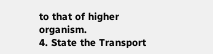to that of higher organism.
4. State the Transport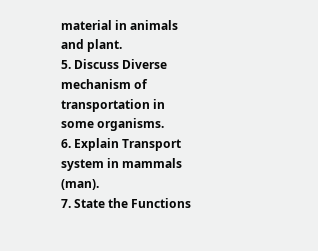material in animals and plant.
5. Discuss Diverse mechanism of transportation in some organisms.
6. Explain Transport system in mammals (man).
7. State the Functions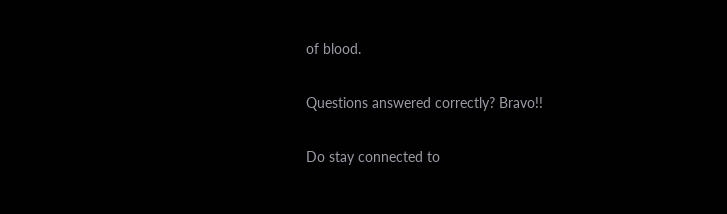of blood.

Questions answered correctly? Bravo!!

Do stay connected to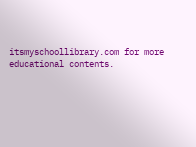itsmyschoollibrary.com for more educational contents.